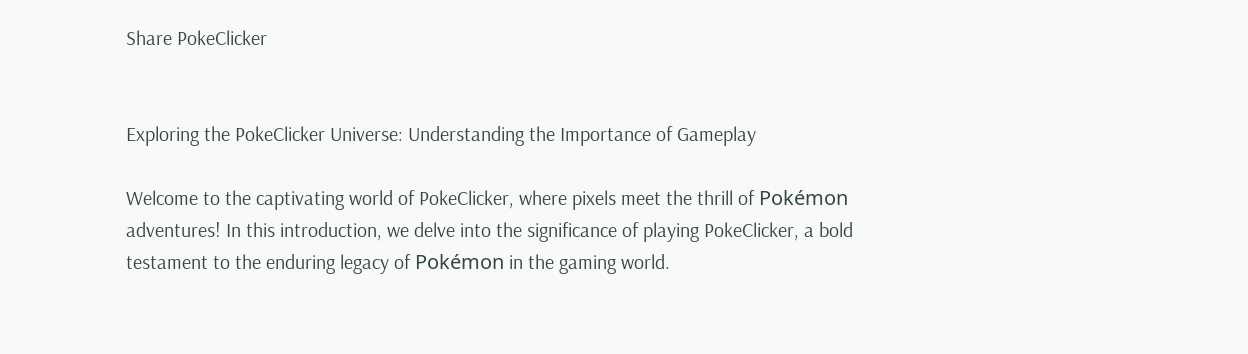Share PokeClicker


Exploring the PokeClicker Universe: Understanding the Importance of Gameplay

Welcome to the captivating world of PokeClicker, where pixels meet the thrill of Pokémon adventures! In this introduction, we delve into the significance of playing PokeClicker, a bold testament to the enduring legacy of Pokémon in the gaming world.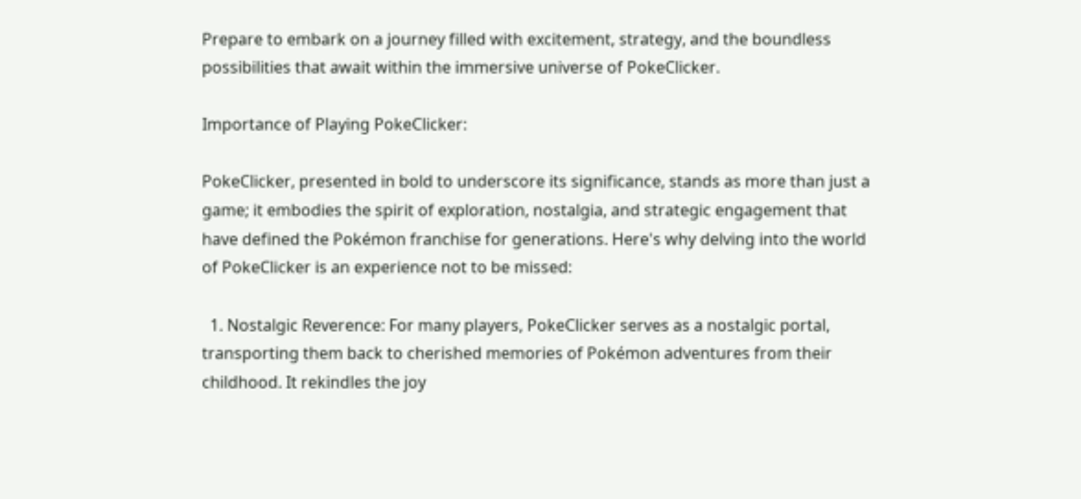Prepare to embark on a journey filled with excitement, strategy, and the boundless possibilities that await within the immersive universe of PokeClicker.

Importance of Playing PokeClicker:

PokeClicker, presented in bold to underscore its significance, stands as more than just a game; it embodies the spirit of exploration, nostalgia, and strategic engagement that have defined the Pokémon franchise for generations. Here's why delving into the world of PokeClicker is an experience not to be missed:

  1. Nostalgic Reverence: For many players, PokeClicker serves as a nostalgic portal, transporting them back to cherished memories of Pokémon adventures from their childhood. It rekindles the joy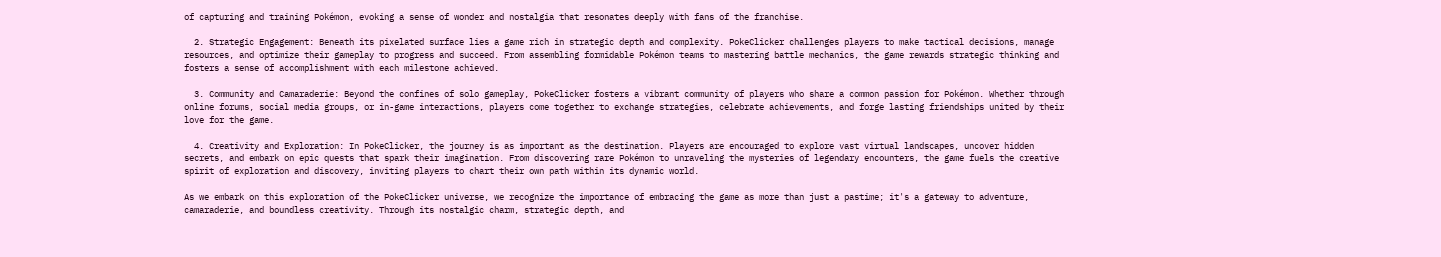of capturing and training Pokémon, evoking a sense of wonder and nostalgia that resonates deeply with fans of the franchise.

  2. Strategic Engagement: Beneath its pixelated surface lies a game rich in strategic depth and complexity. PokeClicker challenges players to make tactical decisions, manage resources, and optimize their gameplay to progress and succeed. From assembling formidable Pokémon teams to mastering battle mechanics, the game rewards strategic thinking and fosters a sense of accomplishment with each milestone achieved.

  3. Community and Camaraderie: Beyond the confines of solo gameplay, PokeClicker fosters a vibrant community of players who share a common passion for Pokémon. Whether through online forums, social media groups, or in-game interactions, players come together to exchange strategies, celebrate achievements, and forge lasting friendships united by their love for the game.

  4. Creativity and Exploration: In PokeClicker, the journey is as important as the destination. Players are encouraged to explore vast virtual landscapes, uncover hidden secrets, and embark on epic quests that spark their imagination. From discovering rare Pokémon to unraveling the mysteries of legendary encounters, the game fuels the creative spirit of exploration and discovery, inviting players to chart their own path within its dynamic world.

As we embark on this exploration of the PokeClicker universe, we recognize the importance of embracing the game as more than just a pastime; it's a gateway to adventure, camaraderie, and boundless creativity. Through its nostalgic charm, strategic depth, and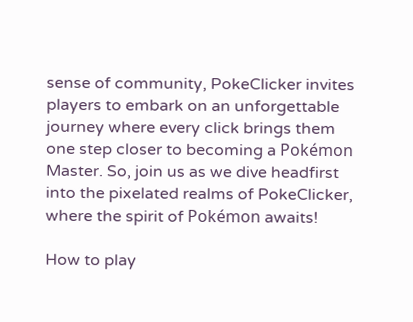sense of community, PokeClicker invites players to embark on an unforgettable journey where every click brings them one step closer to becoming a Pokémon Master. So, join us as we dive headfirst into the pixelated realms of PokeClicker, where the spirit of Pokémon awaits!

How to play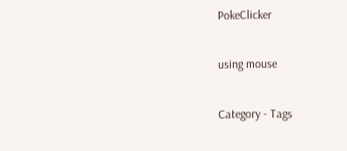PokeClicker

using mouse

Category - Tags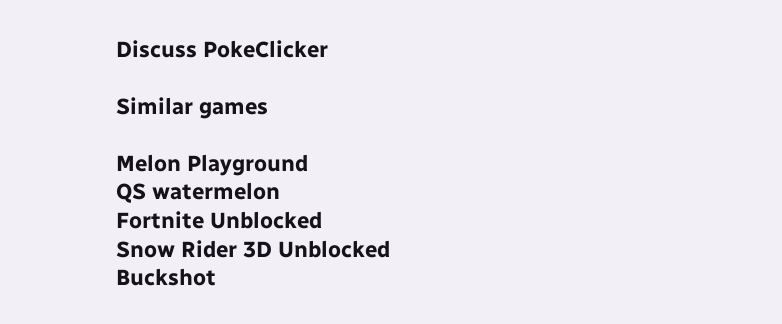Discuss PokeClicker

Similar games

Melon Playground
QS watermelon
Fortnite Unblocked
Snow Rider 3D Unblocked
Buckshot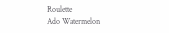Roulette
Ado Watermelon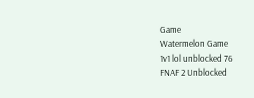Game
Watermelon Game
1v1 lol unblocked 76
FNAF 2 Unblocked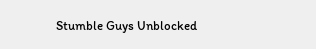Stumble Guys Unblocked